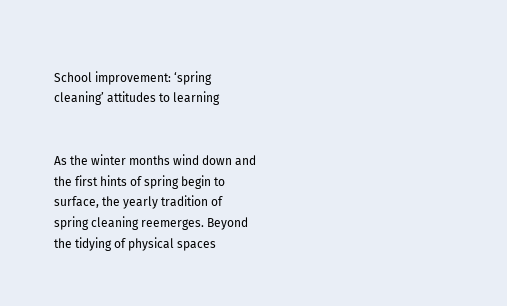School improvement: ‘spring cleaning’ attitudes to learning


As the winter months wind down and the first hints of spring begin to surface, the yearly tradition of spring cleaning reemerges. Beyond the tidying of physical spaces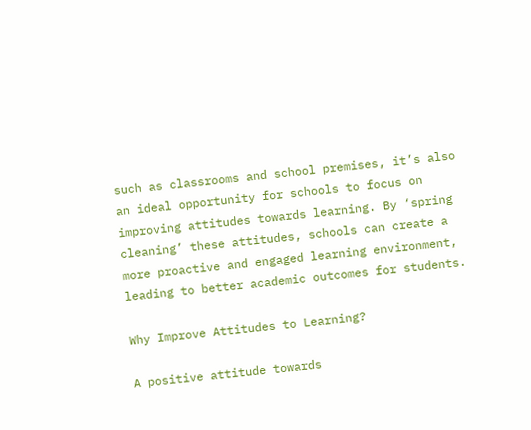such as classrooms and school premises, it’s also an ideal opportunity for schools to focus on improving attitudes towards learning. By ‘spring cleaning’ these attitudes, schools can create a more proactive and engaged learning environment, leading to better academic outcomes for students.

Why Improve Attitudes to Learning?

A positive attitude towards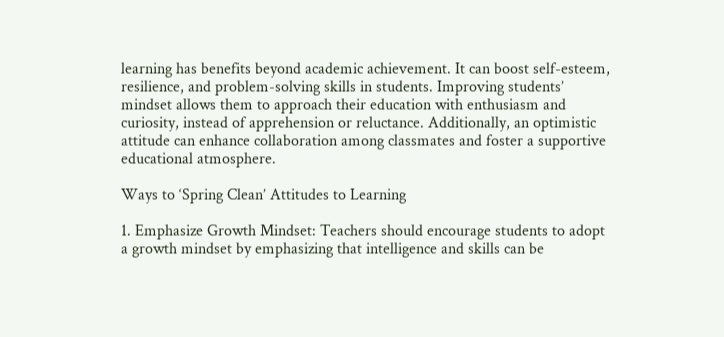learning has benefits beyond academic achievement. It can boost self-esteem, resilience, and problem-solving skills in students. Improving students’ mindset allows them to approach their education with enthusiasm and curiosity, instead of apprehension or reluctance. Additionally, an optimistic attitude can enhance collaboration among classmates and foster a supportive educational atmosphere.

Ways to ‘Spring Clean’ Attitudes to Learning

1. Emphasize Growth Mindset: Teachers should encourage students to adopt a growth mindset by emphasizing that intelligence and skills can be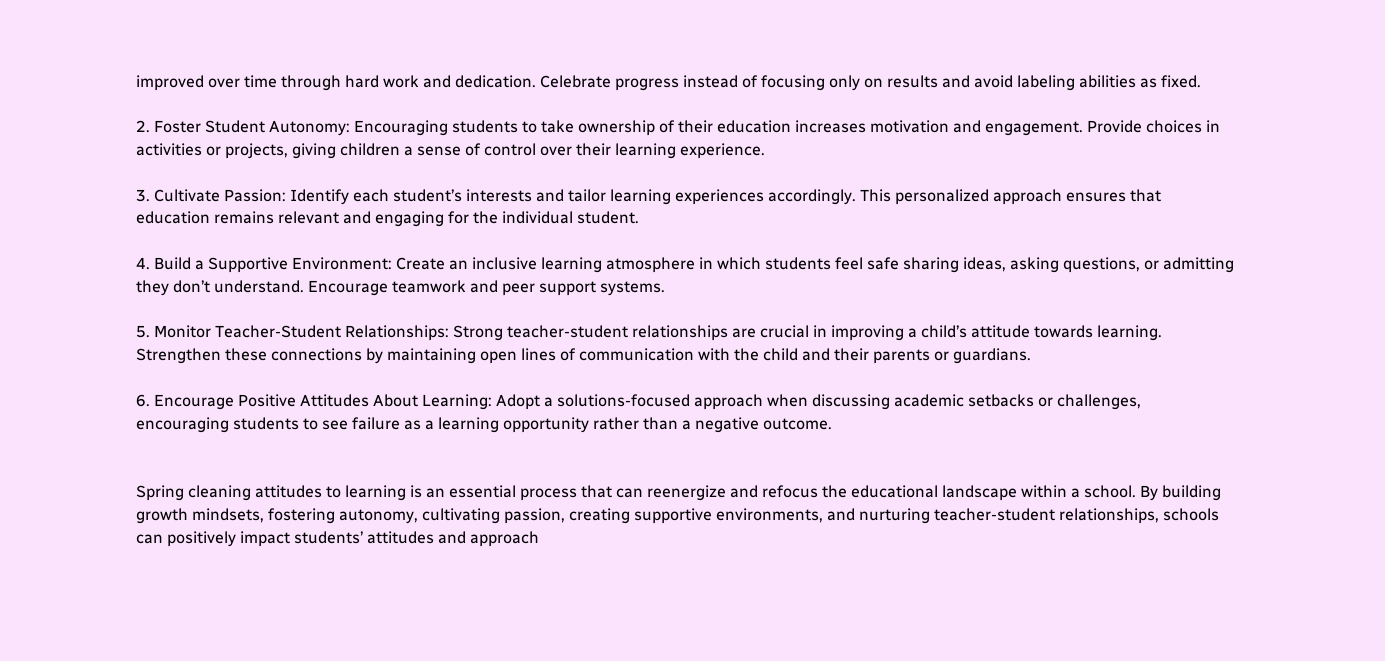improved over time through hard work and dedication. Celebrate progress instead of focusing only on results and avoid labeling abilities as fixed.

2. Foster Student Autonomy: Encouraging students to take ownership of their education increases motivation and engagement. Provide choices in activities or projects, giving children a sense of control over their learning experience.

3. Cultivate Passion: Identify each student’s interests and tailor learning experiences accordingly. This personalized approach ensures that education remains relevant and engaging for the individual student.

4. Build a Supportive Environment: Create an inclusive learning atmosphere in which students feel safe sharing ideas, asking questions, or admitting they don’t understand. Encourage teamwork and peer support systems.

5. Monitor Teacher-Student Relationships: Strong teacher-student relationships are crucial in improving a child’s attitude towards learning. Strengthen these connections by maintaining open lines of communication with the child and their parents or guardians.

6. Encourage Positive Attitudes About Learning: Adopt a solutions-focused approach when discussing academic setbacks or challenges, encouraging students to see failure as a learning opportunity rather than a negative outcome.


Spring cleaning attitudes to learning is an essential process that can reenergize and refocus the educational landscape within a school. By building growth mindsets, fostering autonomy, cultivating passion, creating supportive environments, and nurturing teacher-student relationships, schools can positively impact students’ attitudes and approach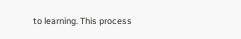to learning. This process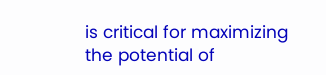is critical for maximizing the potential of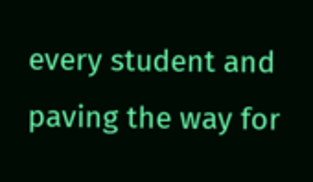every student and paving the way for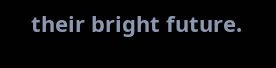their bright future.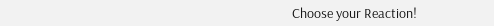Choose your Reaction!